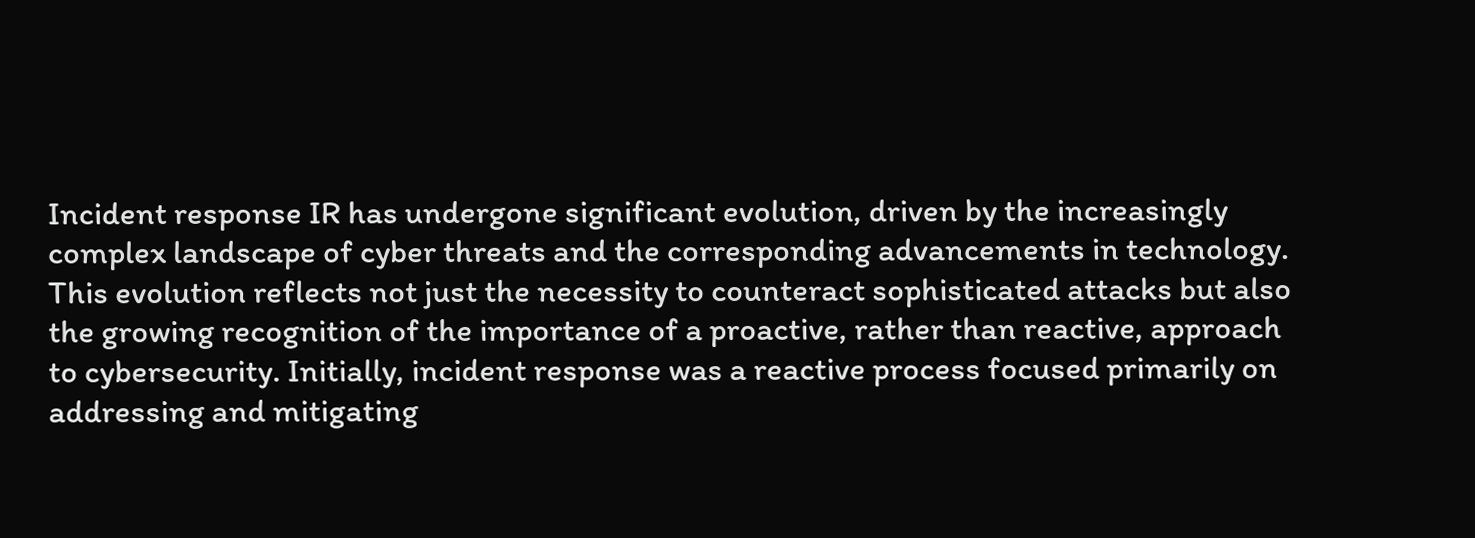Incident response IR has undergone significant evolution, driven by the increasingly complex landscape of cyber threats and the corresponding advancements in technology. This evolution reflects not just the necessity to counteract sophisticated attacks but also the growing recognition of the importance of a proactive, rather than reactive, approach to cybersecurity. Initially, incident response was a reactive process focused primarily on addressing and mitigating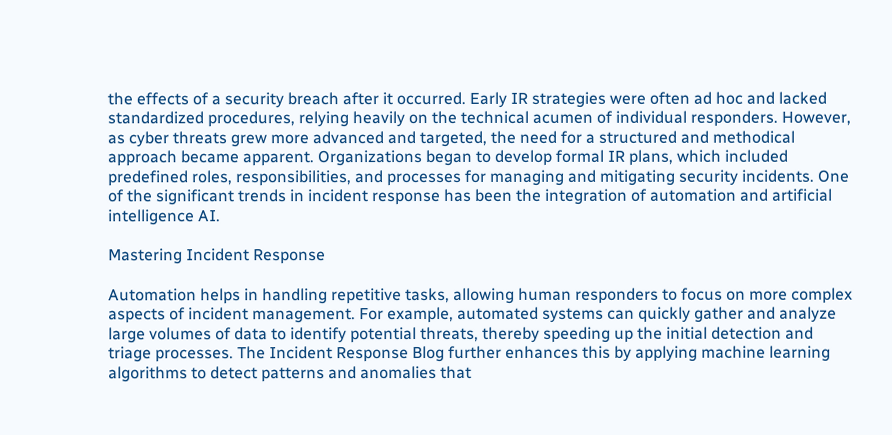the effects of a security breach after it occurred. Early IR strategies were often ad hoc and lacked standardized procedures, relying heavily on the technical acumen of individual responders. However, as cyber threats grew more advanced and targeted, the need for a structured and methodical approach became apparent. Organizations began to develop formal IR plans, which included predefined roles, responsibilities, and processes for managing and mitigating security incidents. One of the significant trends in incident response has been the integration of automation and artificial intelligence AI.

Mastering Incident Response

Automation helps in handling repetitive tasks, allowing human responders to focus on more complex aspects of incident management. For example, automated systems can quickly gather and analyze large volumes of data to identify potential threats, thereby speeding up the initial detection and triage processes. The Incident Response Blog further enhances this by applying machine learning algorithms to detect patterns and anomalies that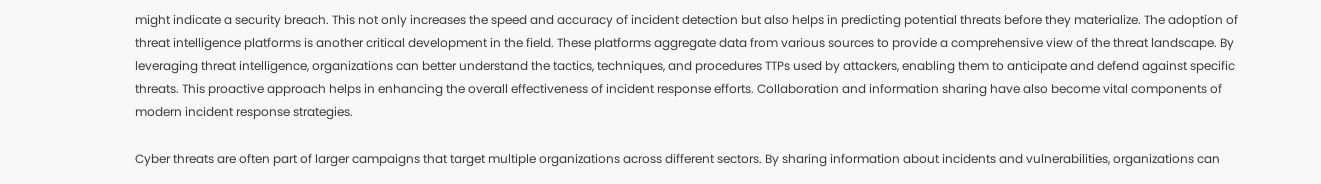might indicate a security breach. This not only increases the speed and accuracy of incident detection but also helps in predicting potential threats before they materialize. The adoption of threat intelligence platforms is another critical development in the field. These platforms aggregate data from various sources to provide a comprehensive view of the threat landscape. By leveraging threat intelligence, organizations can better understand the tactics, techniques, and procedures TTPs used by attackers, enabling them to anticipate and defend against specific threats. This proactive approach helps in enhancing the overall effectiveness of incident response efforts. Collaboration and information sharing have also become vital components of modern incident response strategies.

Cyber threats are often part of larger campaigns that target multiple organizations across different sectors. By sharing information about incidents and vulnerabilities, organizations can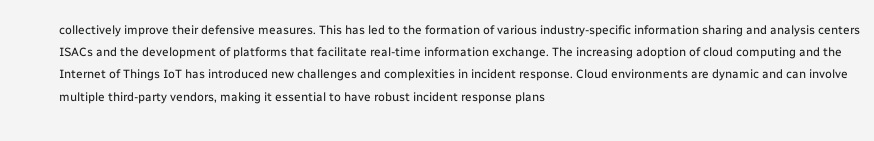collectively improve their defensive measures. This has led to the formation of various industry-specific information sharing and analysis centers ISACs and the development of platforms that facilitate real-time information exchange. The increasing adoption of cloud computing and the Internet of Things IoT has introduced new challenges and complexities in incident response. Cloud environments are dynamic and can involve multiple third-party vendors, making it essential to have robust incident response plans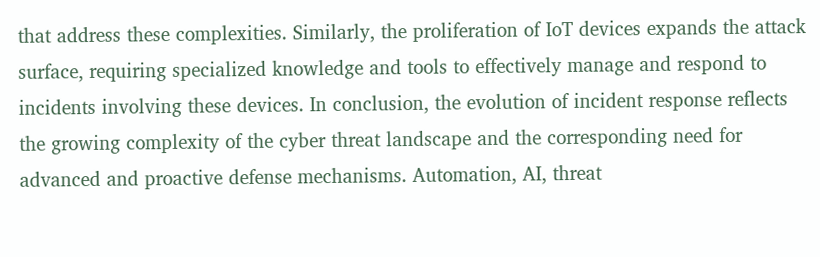that address these complexities. Similarly, the proliferation of IoT devices expands the attack surface, requiring specialized knowledge and tools to effectively manage and respond to incidents involving these devices. In conclusion, the evolution of incident response reflects the growing complexity of the cyber threat landscape and the corresponding need for advanced and proactive defense mechanisms. Automation, AI, threat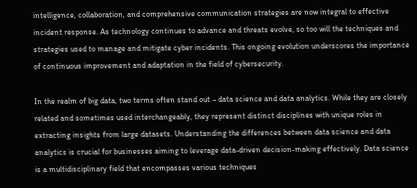intelligence, collaboration, and comprehensive communication strategies are now integral to effective incident response. As technology continues to advance and threats evolve, so too will the techniques and strategies used to manage and mitigate cyber incidents. This ongoing evolution underscores the importance of continuous improvement and adaptation in the field of cybersecurity.

In the realm of big data, two terms often stand out – data science and data analytics. While they are closely related and sometimes used interchangeably, they represent distinct disciplines with unique roles in extracting insights from large datasets. Understanding the differences between data science and data analytics is crucial for businesses aiming to leverage data-driven decision-making effectively. Data science is a multidisciplinary field that encompasses various techniques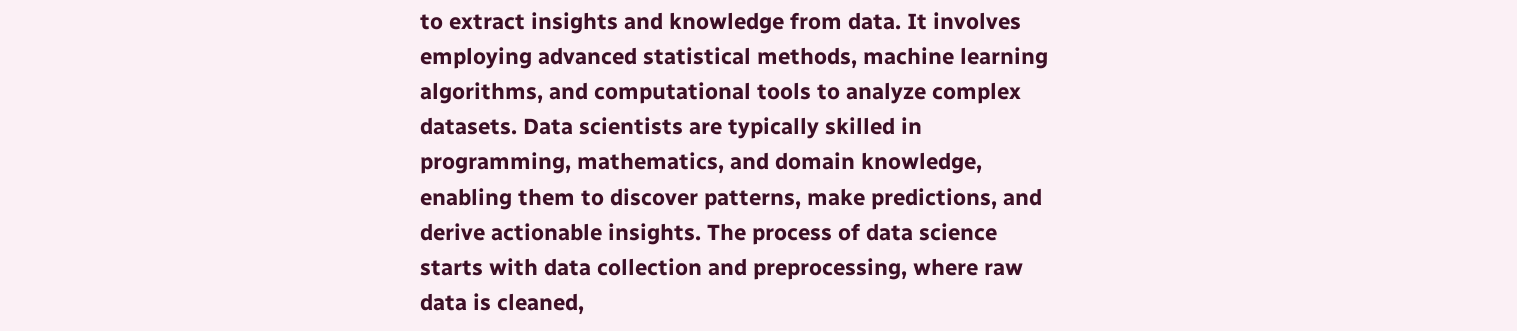to extract insights and knowledge from data. It involves employing advanced statistical methods, machine learning algorithms, and computational tools to analyze complex datasets. Data scientists are typically skilled in programming, mathematics, and domain knowledge, enabling them to discover patterns, make predictions, and derive actionable insights. The process of data science starts with data collection and preprocessing, where raw data is cleaned,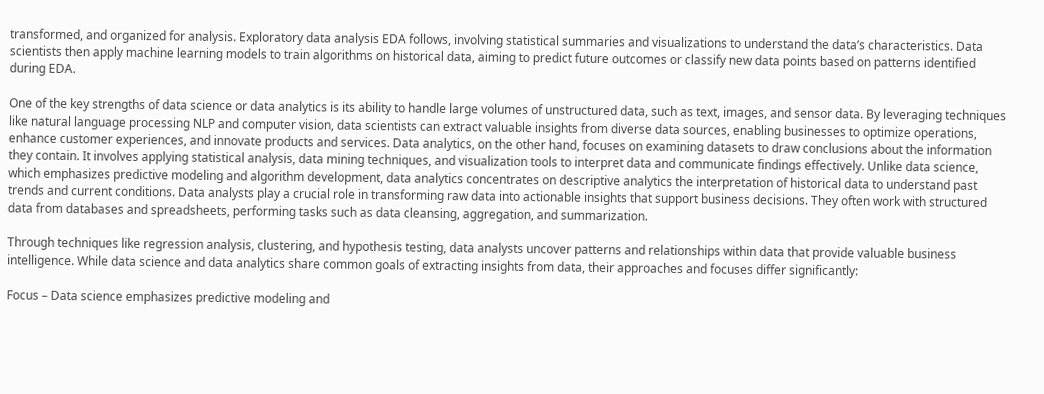transformed, and organized for analysis. Exploratory data analysis EDA follows, involving statistical summaries and visualizations to understand the data’s characteristics. Data scientists then apply machine learning models to train algorithms on historical data, aiming to predict future outcomes or classify new data points based on patterns identified during EDA.

One of the key strengths of data science or data analytics is its ability to handle large volumes of unstructured data, such as text, images, and sensor data. By leveraging techniques like natural language processing NLP and computer vision, data scientists can extract valuable insights from diverse data sources, enabling businesses to optimize operations, enhance customer experiences, and innovate products and services. Data analytics, on the other hand, focuses on examining datasets to draw conclusions about the information they contain. It involves applying statistical analysis, data mining techniques, and visualization tools to interpret data and communicate findings effectively. Unlike data science, which emphasizes predictive modeling and algorithm development, data analytics concentrates on descriptive analytics the interpretation of historical data to understand past trends and current conditions. Data analysts play a crucial role in transforming raw data into actionable insights that support business decisions. They often work with structured data from databases and spreadsheets, performing tasks such as data cleansing, aggregation, and summarization.

Through techniques like regression analysis, clustering, and hypothesis testing, data analysts uncover patterns and relationships within data that provide valuable business intelligence. While data science and data analytics share common goals of extracting insights from data, their approaches and focuses differ significantly:

Focus – Data science emphasizes predictive modeling and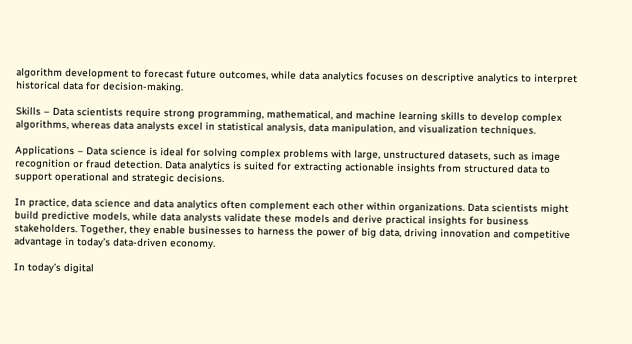algorithm development to forecast future outcomes, while data analytics focuses on descriptive analytics to interpret historical data for decision-making.

Skills – Data scientists require strong programming, mathematical, and machine learning skills to develop complex algorithms, whereas data analysts excel in statistical analysis, data manipulation, and visualization techniques.

Applications – Data science is ideal for solving complex problems with large, unstructured datasets, such as image recognition or fraud detection. Data analytics is suited for extracting actionable insights from structured data to support operational and strategic decisions.

In practice, data science and data analytics often complement each other within organizations. Data scientists might build predictive models, while data analysts validate these models and derive practical insights for business stakeholders. Together, they enable businesses to harness the power of big data, driving innovation and competitive advantage in today’s data-driven economy.

In today’s digital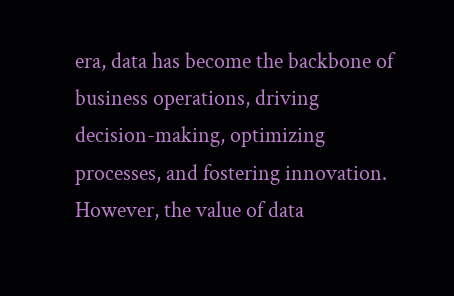era, data has become the backbone of business operations, driving decision-making, optimizing processes, and fostering innovation. However, the value of data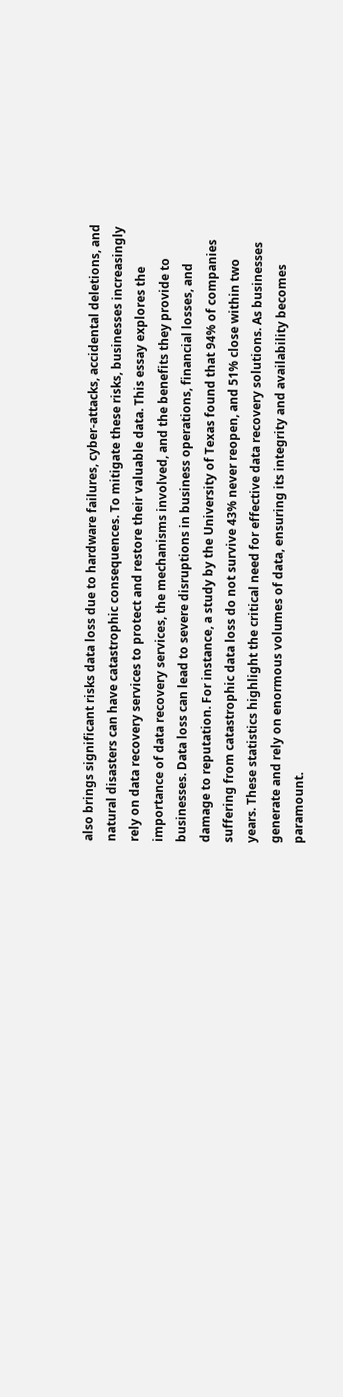also brings significant risks data loss due to hardware failures, cyber-attacks, accidental deletions, and natural disasters can have catastrophic consequences. To mitigate these risks, businesses increasingly rely on data recovery services to protect and restore their valuable data. This essay explores the importance of data recovery services, the mechanisms involved, and the benefits they provide to businesses. Data loss can lead to severe disruptions in business operations, financial losses, and damage to reputation. For instance, a study by the University of Texas found that 94% of companies suffering from catastrophic data loss do not survive 43% never reopen, and 51% close within two years. These statistics highlight the critical need for effective data recovery solutions. As businesses generate and rely on enormous volumes of data, ensuring its integrity and availability becomes paramount.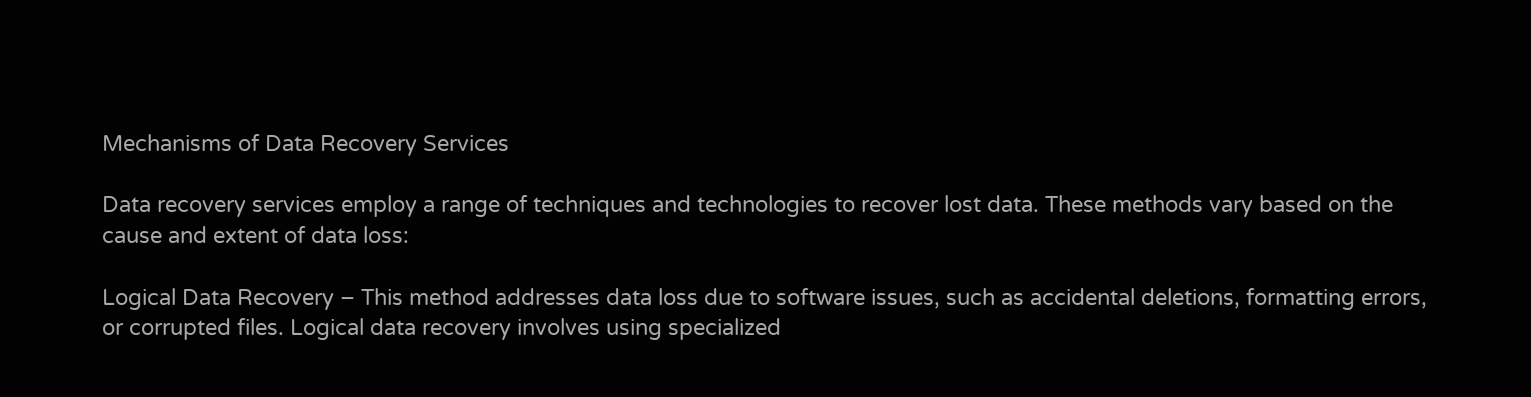Mechanisms of Data Recovery Services

Data recovery services employ a range of techniques and technologies to recover lost data. These methods vary based on the cause and extent of data loss:

Logical Data Recovery – This method addresses data loss due to software issues, such as accidental deletions, formatting errors, or corrupted files. Logical data recovery involves using specialized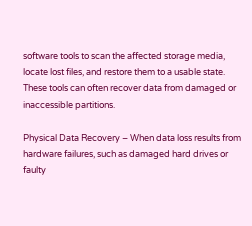software tools to scan the affected storage media, locate lost files, and restore them to a usable state. These tools can often recover data from damaged or inaccessible partitions.

Physical Data Recovery – When data loss results from hardware failures, such as damaged hard drives or faulty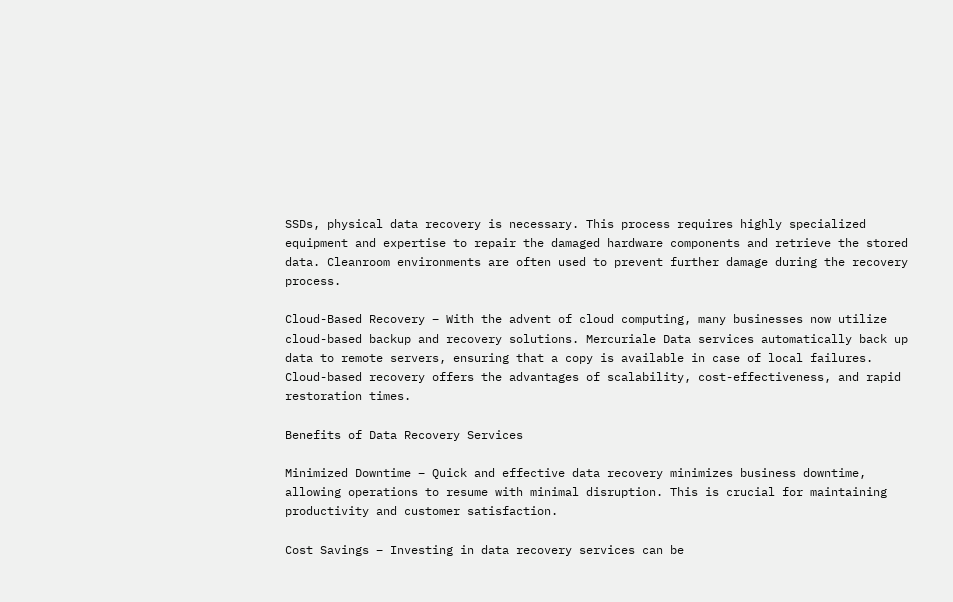SSDs, physical data recovery is necessary. This process requires highly specialized equipment and expertise to repair the damaged hardware components and retrieve the stored data. Cleanroom environments are often used to prevent further damage during the recovery process.

Cloud-Based Recovery – With the advent of cloud computing, many businesses now utilize cloud-based backup and recovery solutions. Mercuriale Data services automatically back up data to remote servers, ensuring that a copy is available in case of local failures. Cloud-based recovery offers the advantages of scalability, cost-effectiveness, and rapid restoration times.

Benefits of Data Recovery Services

Minimized Downtime – Quick and effective data recovery minimizes business downtime, allowing operations to resume with minimal disruption. This is crucial for maintaining productivity and customer satisfaction.

Cost Savings – Investing in data recovery services can be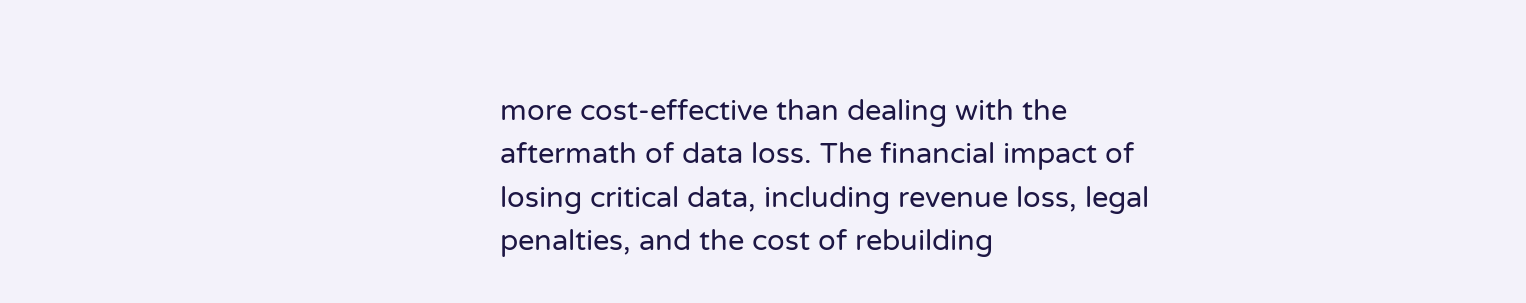more cost-effective than dealing with the aftermath of data loss. The financial impact of losing critical data, including revenue loss, legal penalties, and the cost of rebuilding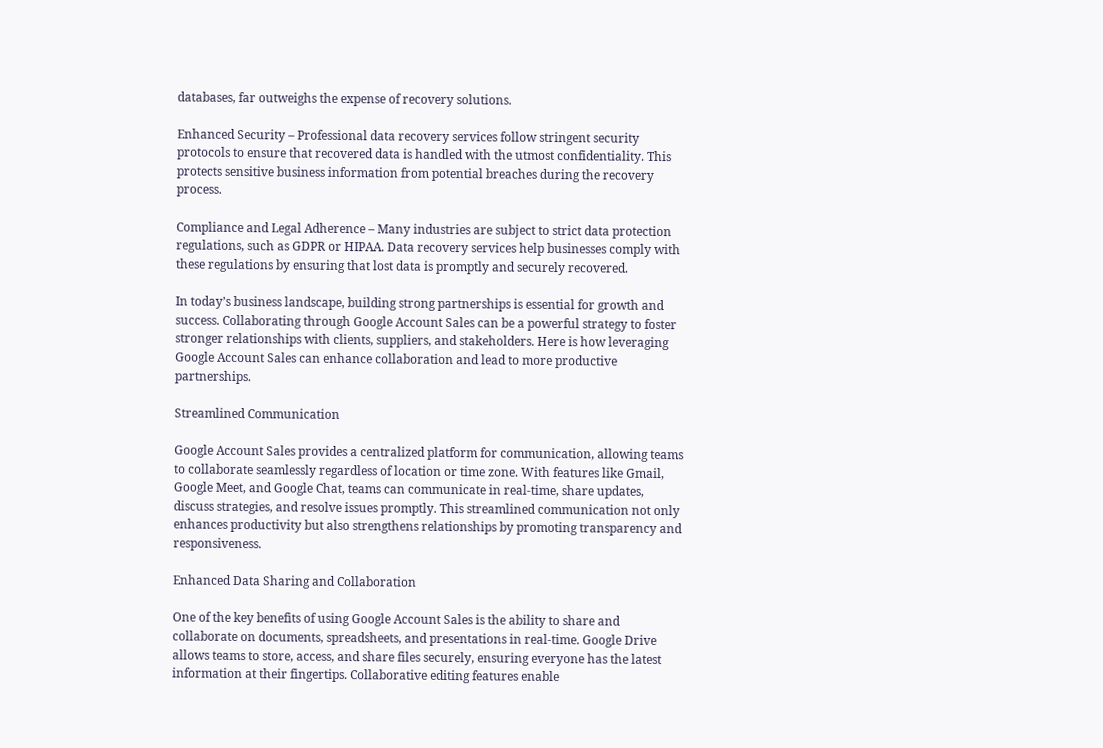databases, far outweighs the expense of recovery solutions.

Enhanced Security – Professional data recovery services follow stringent security protocols to ensure that recovered data is handled with the utmost confidentiality. This protects sensitive business information from potential breaches during the recovery process.

Compliance and Legal Adherence – Many industries are subject to strict data protection regulations, such as GDPR or HIPAA. Data recovery services help businesses comply with these regulations by ensuring that lost data is promptly and securely recovered.

In today’s business landscape, building strong partnerships is essential for growth and success. Collaborating through Google Account Sales can be a powerful strategy to foster stronger relationships with clients, suppliers, and stakeholders. Here is how leveraging Google Account Sales can enhance collaboration and lead to more productive partnerships.

Streamlined Communication

Google Account Sales provides a centralized platform for communication, allowing teams to collaborate seamlessly regardless of location or time zone. With features like Gmail, Google Meet, and Google Chat, teams can communicate in real-time, share updates, discuss strategies, and resolve issues promptly. This streamlined communication not only enhances productivity but also strengthens relationships by promoting transparency and responsiveness.

Enhanced Data Sharing and Collaboration

One of the key benefits of using Google Account Sales is the ability to share and collaborate on documents, spreadsheets, and presentations in real-time. Google Drive allows teams to store, access, and share files securely, ensuring everyone has the latest information at their fingertips. Collaborative editing features enable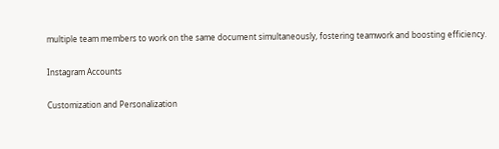multiple team members to work on the same document simultaneously, fostering teamwork and boosting efficiency.

Instagram Accounts

Customization and Personalization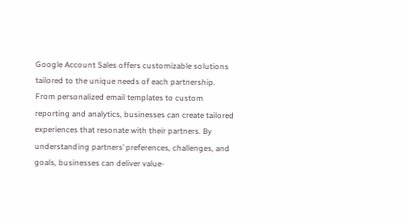Google Account Sales offers customizable solutions tailored to the unique needs of each partnership. From personalized email templates to custom reporting and analytics, businesses can create tailored experiences that resonate with their partners. By understanding partners’ preferences, challenges, and goals, businesses can deliver value-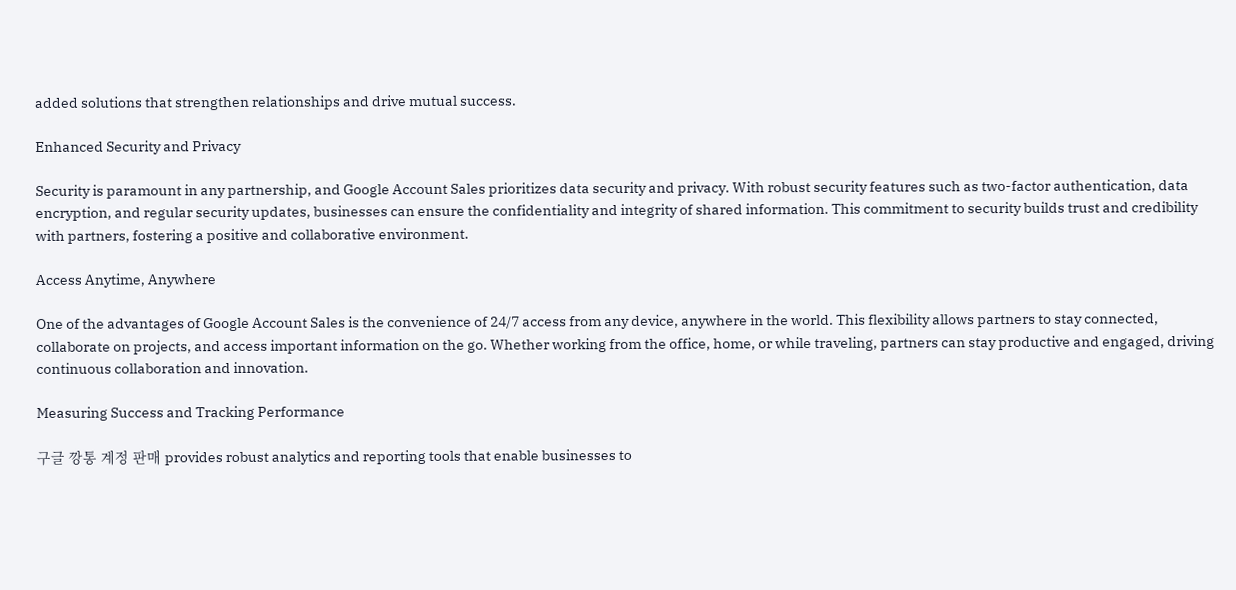added solutions that strengthen relationships and drive mutual success.

Enhanced Security and Privacy

Security is paramount in any partnership, and Google Account Sales prioritizes data security and privacy. With robust security features such as two-factor authentication, data encryption, and regular security updates, businesses can ensure the confidentiality and integrity of shared information. This commitment to security builds trust and credibility with partners, fostering a positive and collaborative environment.

Access Anytime, Anywhere

One of the advantages of Google Account Sales is the convenience of 24/7 access from any device, anywhere in the world. This flexibility allows partners to stay connected, collaborate on projects, and access important information on the go. Whether working from the office, home, or while traveling, partners can stay productive and engaged, driving continuous collaboration and innovation.

Measuring Success and Tracking Performance

구글 깡통 계정 판매 provides robust analytics and reporting tools that enable businesses to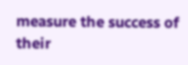measure the success of their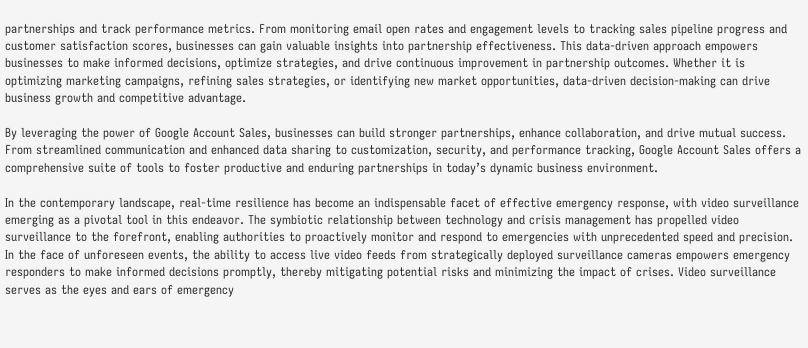partnerships and track performance metrics. From monitoring email open rates and engagement levels to tracking sales pipeline progress and customer satisfaction scores, businesses can gain valuable insights into partnership effectiveness. This data-driven approach empowers businesses to make informed decisions, optimize strategies, and drive continuous improvement in partnership outcomes. Whether it is optimizing marketing campaigns, refining sales strategies, or identifying new market opportunities, data-driven decision-making can drive business growth and competitive advantage.

By leveraging the power of Google Account Sales, businesses can build stronger partnerships, enhance collaboration, and drive mutual success. From streamlined communication and enhanced data sharing to customization, security, and performance tracking, Google Account Sales offers a comprehensive suite of tools to foster productive and enduring partnerships in today’s dynamic business environment.

In the contemporary landscape, real-time resilience has become an indispensable facet of effective emergency response, with video surveillance emerging as a pivotal tool in this endeavor. The symbiotic relationship between technology and crisis management has propelled video surveillance to the forefront, enabling authorities to proactively monitor and respond to emergencies with unprecedented speed and precision. In the face of unforeseen events, the ability to access live video feeds from strategically deployed surveillance cameras empowers emergency responders to make informed decisions promptly, thereby mitigating potential risks and minimizing the impact of crises. Video surveillance serves as the eyes and ears of emergency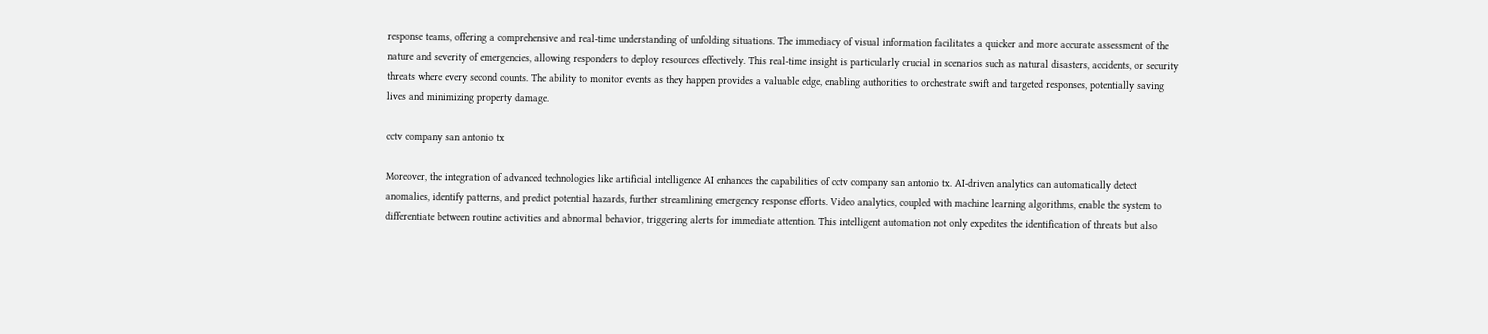response teams, offering a comprehensive and real-time understanding of unfolding situations. The immediacy of visual information facilitates a quicker and more accurate assessment of the nature and severity of emergencies, allowing responders to deploy resources effectively. This real-time insight is particularly crucial in scenarios such as natural disasters, accidents, or security threats where every second counts. The ability to monitor events as they happen provides a valuable edge, enabling authorities to orchestrate swift and targeted responses, potentially saving lives and minimizing property damage.

cctv company san antonio tx

Moreover, the integration of advanced technologies like artificial intelligence AI enhances the capabilities of cctv company san antonio tx. AI-driven analytics can automatically detect anomalies, identify patterns, and predict potential hazards, further streamlining emergency response efforts. Video analytics, coupled with machine learning algorithms, enable the system to differentiate between routine activities and abnormal behavior, triggering alerts for immediate attention. This intelligent automation not only expedites the identification of threats but also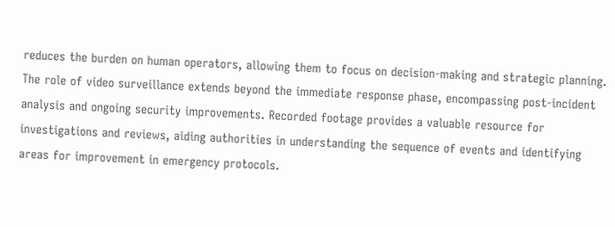reduces the burden on human operators, allowing them to focus on decision-making and strategic planning. The role of video surveillance extends beyond the immediate response phase, encompassing post-incident analysis and ongoing security improvements. Recorded footage provides a valuable resource for investigations and reviews, aiding authorities in understanding the sequence of events and identifying areas for improvement in emergency protocols.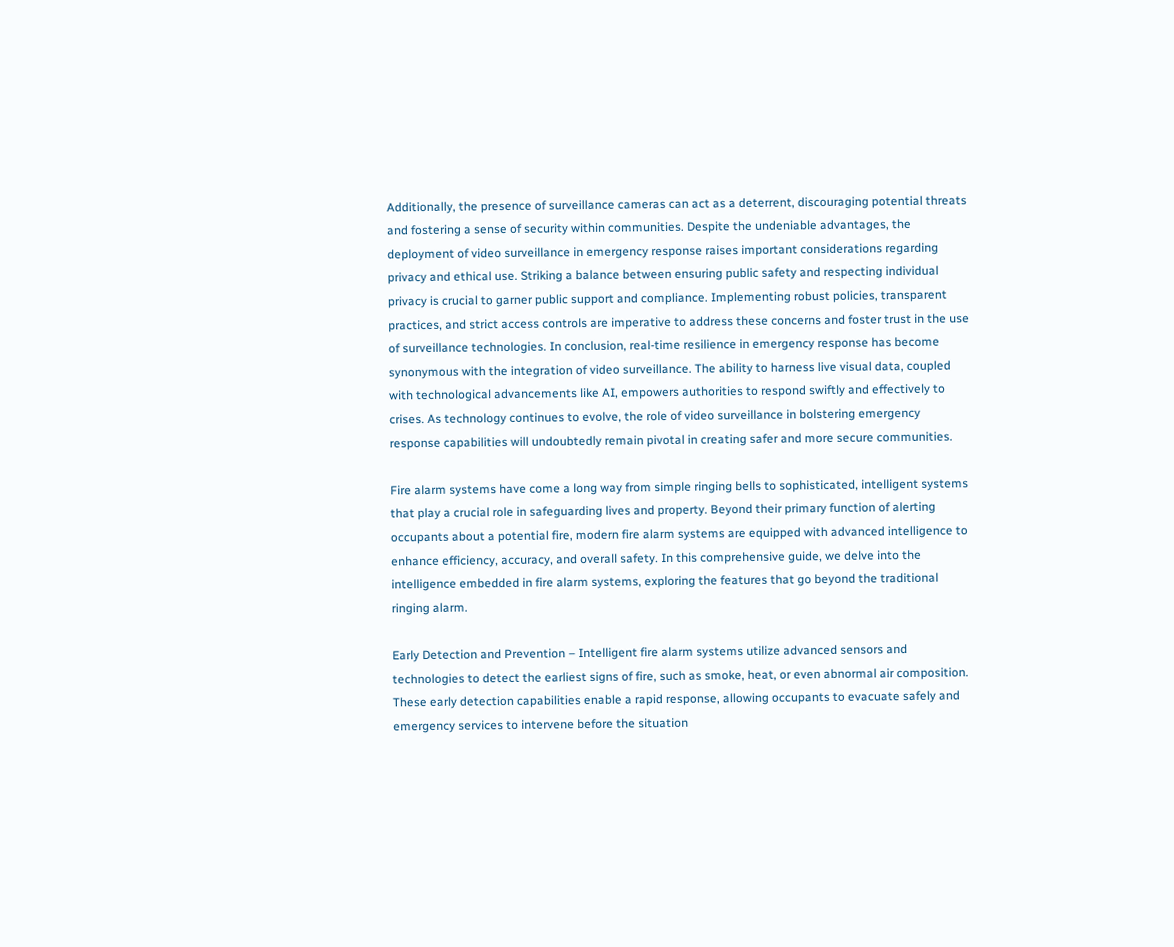Additionally, the presence of surveillance cameras can act as a deterrent, discouraging potential threats and fostering a sense of security within communities. Despite the undeniable advantages, the deployment of video surveillance in emergency response raises important considerations regarding privacy and ethical use. Striking a balance between ensuring public safety and respecting individual privacy is crucial to garner public support and compliance. Implementing robust policies, transparent practices, and strict access controls are imperative to address these concerns and foster trust in the use of surveillance technologies. In conclusion, real-time resilience in emergency response has become synonymous with the integration of video surveillance. The ability to harness live visual data, coupled with technological advancements like AI, empowers authorities to respond swiftly and effectively to crises. As technology continues to evolve, the role of video surveillance in bolstering emergency response capabilities will undoubtedly remain pivotal in creating safer and more secure communities.

Fire alarm systems have come a long way from simple ringing bells to sophisticated, intelligent systems that play a crucial role in safeguarding lives and property. Beyond their primary function of alerting occupants about a potential fire, modern fire alarm systems are equipped with advanced intelligence to enhance efficiency, accuracy, and overall safety. In this comprehensive guide, we delve into the intelligence embedded in fire alarm systems, exploring the features that go beyond the traditional ringing alarm.

Early Detection and Prevention – Intelligent fire alarm systems utilize advanced sensors and technologies to detect the earliest signs of fire, such as smoke, heat, or even abnormal air composition. These early detection capabilities enable a rapid response, allowing occupants to evacuate safely and emergency services to intervene before the situation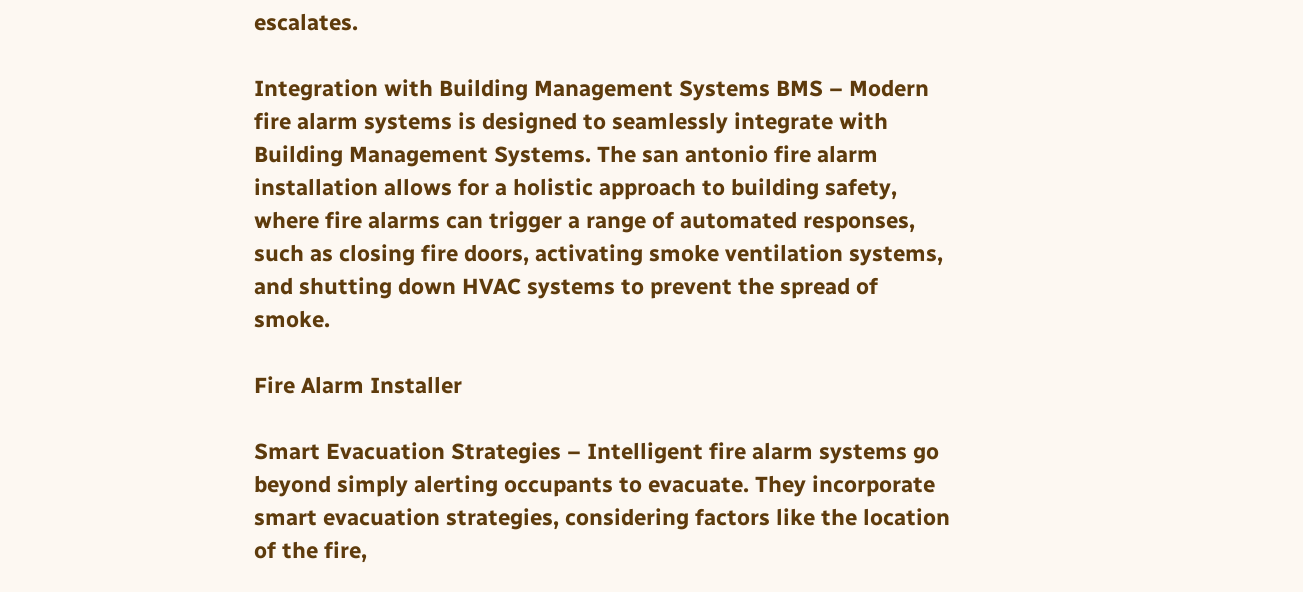escalates.

Integration with Building Management Systems BMS – Modern fire alarm systems is designed to seamlessly integrate with Building Management Systems. The san antonio fire alarm installation allows for a holistic approach to building safety, where fire alarms can trigger a range of automated responses, such as closing fire doors, activating smoke ventilation systems, and shutting down HVAC systems to prevent the spread of smoke.

Fire Alarm Installer

Smart Evacuation Strategies – Intelligent fire alarm systems go beyond simply alerting occupants to evacuate. They incorporate smart evacuation strategies, considering factors like the location of the fire,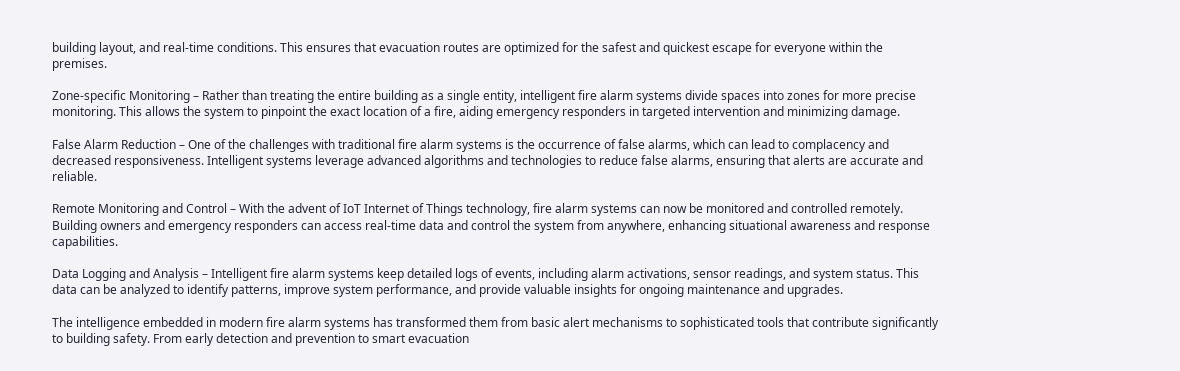building layout, and real-time conditions. This ensures that evacuation routes are optimized for the safest and quickest escape for everyone within the premises.

Zone-specific Monitoring – Rather than treating the entire building as a single entity, intelligent fire alarm systems divide spaces into zones for more precise monitoring. This allows the system to pinpoint the exact location of a fire, aiding emergency responders in targeted intervention and minimizing damage.

False Alarm Reduction – One of the challenges with traditional fire alarm systems is the occurrence of false alarms, which can lead to complacency and decreased responsiveness. Intelligent systems leverage advanced algorithms and technologies to reduce false alarms, ensuring that alerts are accurate and reliable.

Remote Monitoring and Control – With the advent of IoT Internet of Things technology, fire alarm systems can now be monitored and controlled remotely. Building owners and emergency responders can access real-time data and control the system from anywhere, enhancing situational awareness and response capabilities.

Data Logging and Analysis – Intelligent fire alarm systems keep detailed logs of events, including alarm activations, sensor readings, and system status. This data can be analyzed to identify patterns, improve system performance, and provide valuable insights for ongoing maintenance and upgrades.

The intelligence embedded in modern fire alarm systems has transformed them from basic alert mechanisms to sophisticated tools that contribute significantly to building safety. From early detection and prevention to smart evacuation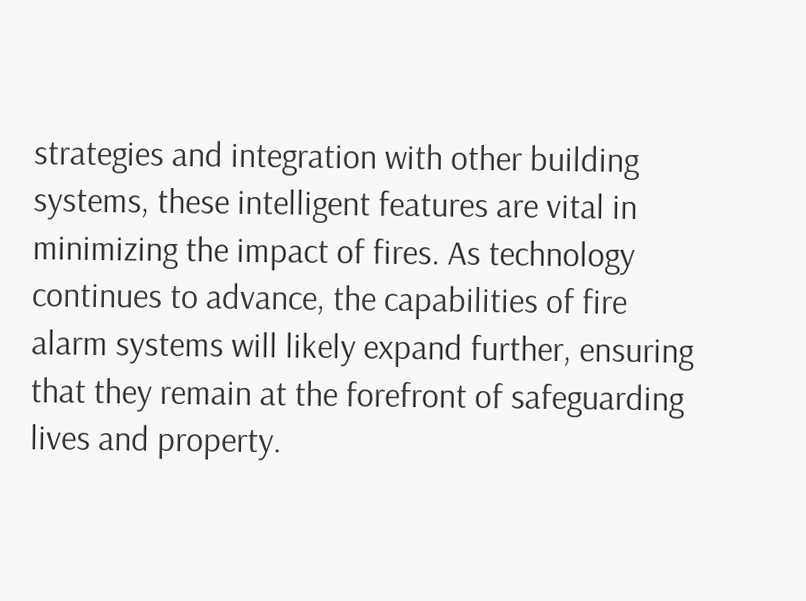strategies and integration with other building systems, these intelligent features are vital in minimizing the impact of fires. As technology continues to advance, the capabilities of fire alarm systems will likely expand further, ensuring that they remain at the forefront of safeguarding lives and property.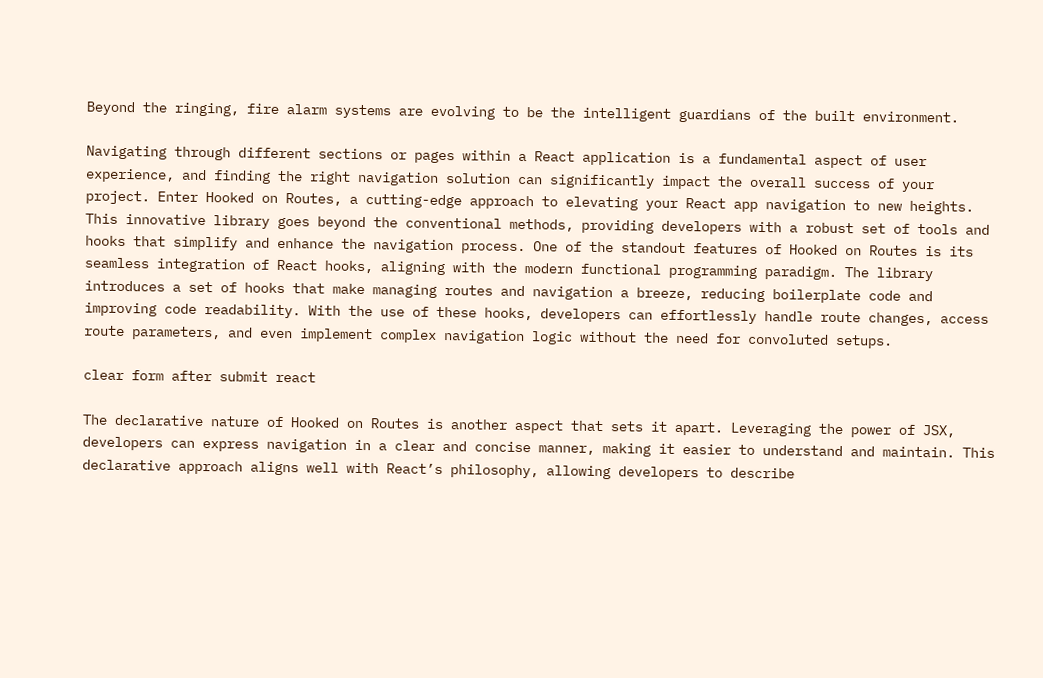Beyond the ringing, fire alarm systems are evolving to be the intelligent guardians of the built environment.

Navigating through different sections or pages within a React application is a fundamental aspect of user experience, and finding the right navigation solution can significantly impact the overall success of your project. Enter Hooked on Routes, a cutting-edge approach to elevating your React app navigation to new heights. This innovative library goes beyond the conventional methods, providing developers with a robust set of tools and hooks that simplify and enhance the navigation process. One of the standout features of Hooked on Routes is its seamless integration of React hooks, aligning with the modern functional programming paradigm. The library introduces a set of hooks that make managing routes and navigation a breeze, reducing boilerplate code and improving code readability. With the use of these hooks, developers can effortlessly handle route changes, access route parameters, and even implement complex navigation logic without the need for convoluted setups.

clear form after submit react

The declarative nature of Hooked on Routes is another aspect that sets it apart. Leveraging the power of JSX, developers can express navigation in a clear and concise manner, making it easier to understand and maintain. This declarative approach aligns well with React’s philosophy, allowing developers to describe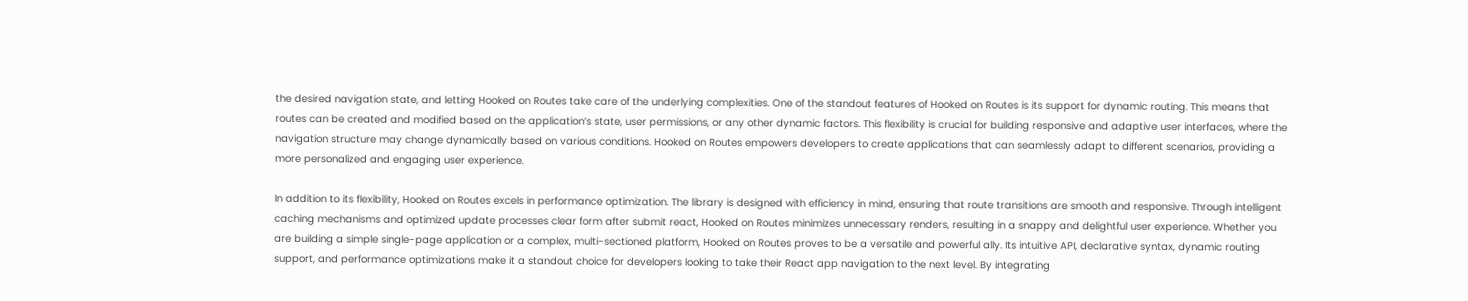the desired navigation state, and letting Hooked on Routes take care of the underlying complexities. One of the standout features of Hooked on Routes is its support for dynamic routing. This means that routes can be created and modified based on the application’s state, user permissions, or any other dynamic factors. This flexibility is crucial for building responsive and adaptive user interfaces, where the navigation structure may change dynamically based on various conditions. Hooked on Routes empowers developers to create applications that can seamlessly adapt to different scenarios, providing a more personalized and engaging user experience.

In addition to its flexibility, Hooked on Routes excels in performance optimization. The library is designed with efficiency in mind, ensuring that route transitions are smooth and responsive. Through intelligent caching mechanisms and optimized update processes clear form after submit react, Hooked on Routes minimizes unnecessary renders, resulting in a snappy and delightful user experience. Whether you are building a simple single-page application or a complex, multi-sectioned platform, Hooked on Routes proves to be a versatile and powerful ally. Its intuitive API, declarative syntax, dynamic routing support, and performance optimizations make it a standout choice for developers looking to take their React app navigation to the next level. By integrating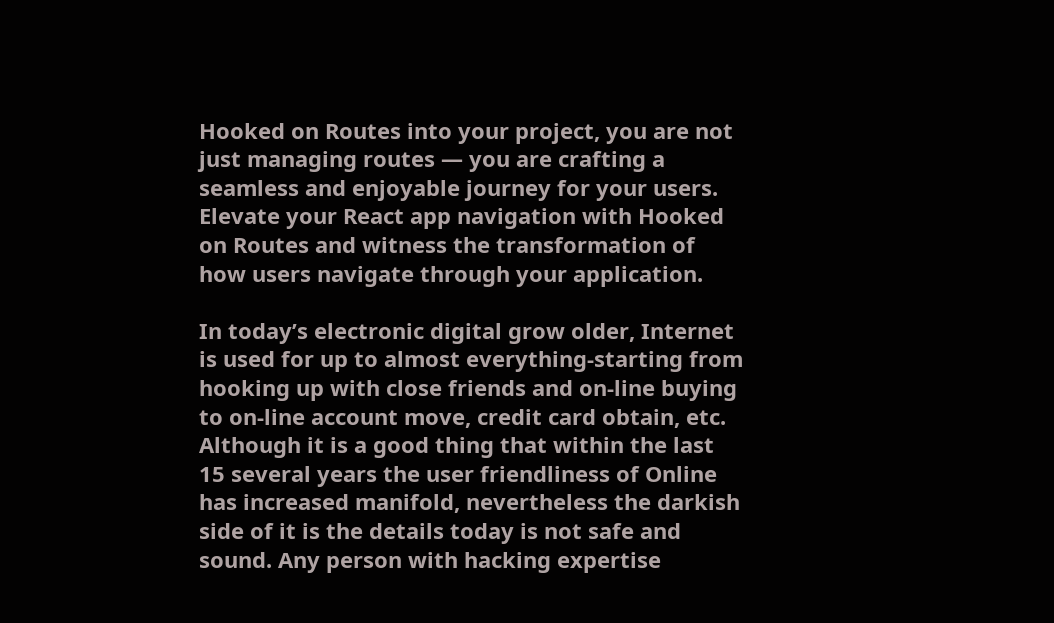Hooked on Routes into your project, you are not just managing routes — you are crafting a seamless and enjoyable journey for your users. Elevate your React app navigation with Hooked on Routes and witness the transformation of how users navigate through your application.

In today’s electronic digital grow older, Internet is used for up to almost everything-starting from hooking up with close friends and on-line buying to on-line account move, credit card obtain, etc. Although it is a good thing that within the last 15 several years the user friendliness of Online has increased manifold, nevertheless the darkish side of it is the details today is not safe and sound. Any person with hacking expertise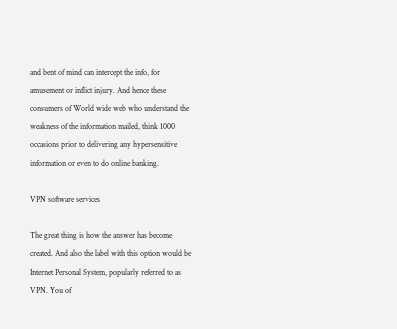and bent of mind can intercept the info, for amusement or inflict injury. And hence these consumers of World wide web who understand the weakness of the information mailed, think 1000 occasions prior to delivering any hypersensitive information or even to do online banking.

VPN software services

The great thing is how the answer has become created. And also the label with this option would be Internet Personal System, popularly referred to as VPN. You of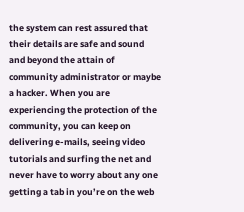the system can rest assured that their details are safe and sound and beyond the attain of community administrator or maybe a hacker. When you are experiencing the protection of the community, you can keep on delivering e-mails, seeing video tutorials and surfing the net and never have to worry about any one getting a tab in you’re on the web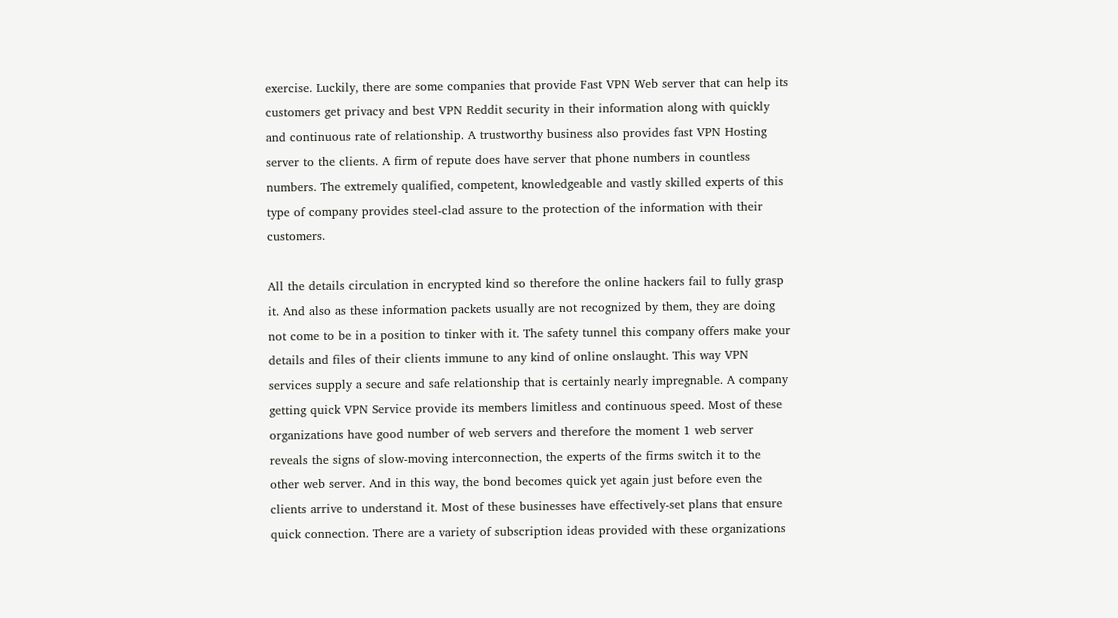exercise. Luckily, there are some companies that provide Fast VPN Web server that can help its customers get privacy and best VPN Reddit security in their information along with quickly and continuous rate of relationship. A trustworthy business also provides fast VPN Hosting server to the clients. A firm of repute does have server that phone numbers in countless numbers. The extremely qualified, competent, knowledgeable and vastly skilled experts of this type of company provides steel-clad assure to the protection of the information with their customers.

All the details circulation in encrypted kind so therefore the online hackers fail to fully grasp it. And also as these information packets usually are not recognized by them, they are doing not come to be in a position to tinker with it. The safety tunnel this company offers make your details and files of their clients immune to any kind of online onslaught. This way VPN services supply a secure and safe relationship that is certainly nearly impregnable. A company getting quick VPN Service provide its members limitless and continuous speed. Most of these organizations have good number of web servers and therefore the moment 1 web server reveals the signs of slow-moving interconnection, the experts of the firms switch it to the other web server. And in this way, the bond becomes quick yet again just before even the clients arrive to understand it. Most of these businesses have effectively-set plans that ensure quick connection. There are a variety of subscription ideas provided with these organizations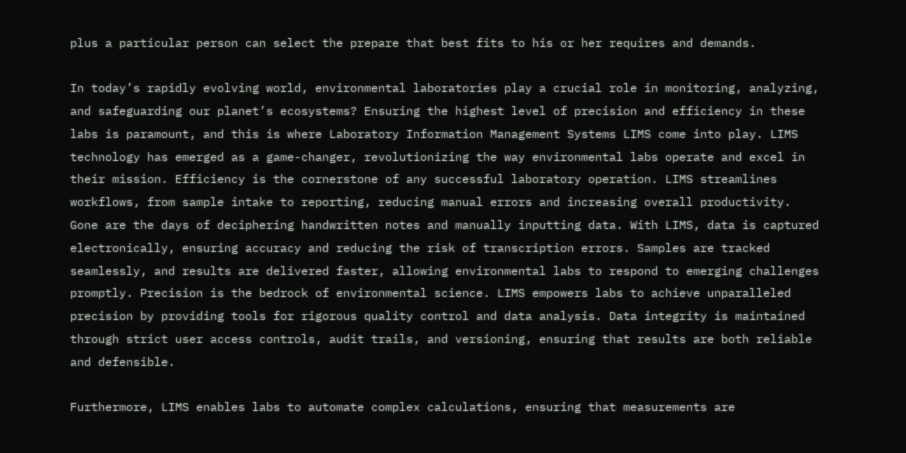plus a particular person can select the prepare that best fits to his or her requires and demands.

In today’s rapidly evolving world, environmental laboratories play a crucial role in monitoring, analyzing, and safeguarding our planet’s ecosystems? Ensuring the highest level of precision and efficiency in these labs is paramount, and this is where Laboratory Information Management Systems LIMS come into play. LIMS technology has emerged as a game-changer, revolutionizing the way environmental labs operate and excel in their mission. Efficiency is the cornerstone of any successful laboratory operation. LIMS streamlines workflows, from sample intake to reporting, reducing manual errors and increasing overall productivity. Gone are the days of deciphering handwritten notes and manually inputting data. With LIMS, data is captured electronically, ensuring accuracy and reducing the risk of transcription errors. Samples are tracked seamlessly, and results are delivered faster, allowing environmental labs to respond to emerging challenges promptly. Precision is the bedrock of environmental science. LIMS empowers labs to achieve unparalleled precision by providing tools for rigorous quality control and data analysis. Data integrity is maintained through strict user access controls, audit trails, and versioning, ensuring that results are both reliable and defensible.

Furthermore, LIMS enables labs to automate complex calculations, ensuring that measurements are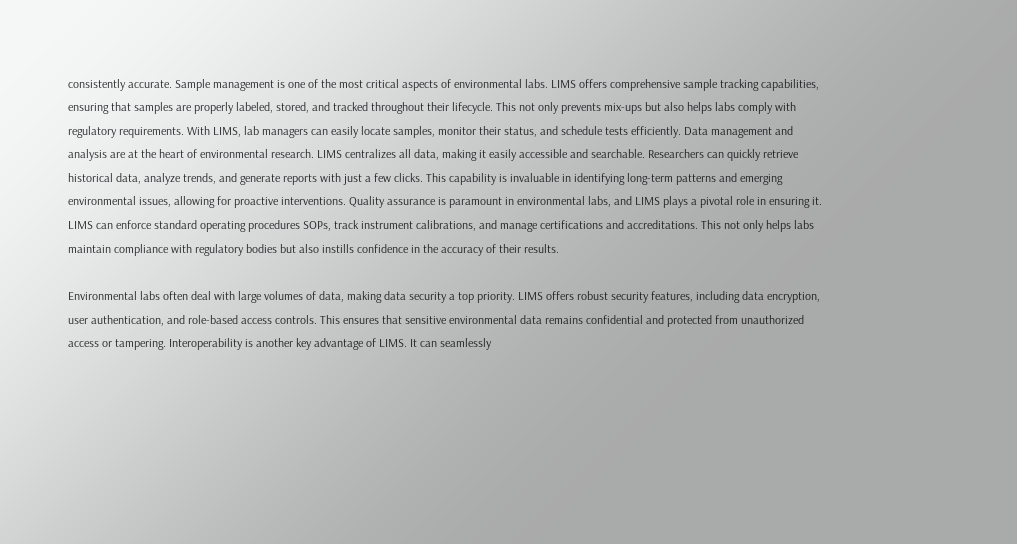consistently accurate. Sample management is one of the most critical aspects of environmental labs. LIMS offers comprehensive sample tracking capabilities, ensuring that samples are properly labeled, stored, and tracked throughout their lifecycle. This not only prevents mix-ups but also helps labs comply with regulatory requirements. With LIMS, lab managers can easily locate samples, monitor their status, and schedule tests efficiently. Data management and analysis are at the heart of environmental research. LIMS centralizes all data, making it easily accessible and searchable. Researchers can quickly retrieve historical data, analyze trends, and generate reports with just a few clicks. This capability is invaluable in identifying long-term patterns and emerging environmental issues, allowing for proactive interventions. Quality assurance is paramount in environmental labs, and LIMS plays a pivotal role in ensuring it. LIMS can enforce standard operating procedures SOPs, track instrument calibrations, and manage certifications and accreditations. This not only helps labs maintain compliance with regulatory bodies but also instills confidence in the accuracy of their results.

Environmental labs often deal with large volumes of data, making data security a top priority. LIMS offers robust security features, including data encryption, user authentication, and role-based access controls. This ensures that sensitive environmental data remains confidential and protected from unauthorized access or tampering. Interoperability is another key advantage of LIMS. It can seamlessly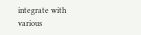integrate with various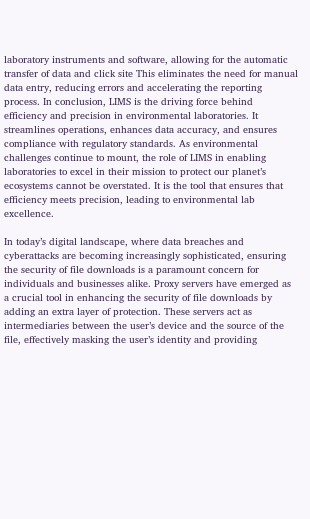laboratory instruments and software, allowing for the automatic transfer of data and click site This eliminates the need for manual data entry, reducing errors and accelerating the reporting process. In conclusion, LIMS is the driving force behind efficiency and precision in environmental laboratories. It streamlines operations, enhances data accuracy, and ensures compliance with regulatory standards. As environmental challenges continue to mount, the role of LIMS in enabling laboratories to excel in their mission to protect our planet’s ecosystems cannot be overstated. It is the tool that ensures that efficiency meets precision, leading to environmental lab excellence.

In today’s digital landscape, where data breaches and cyberattacks are becoming increasingly sophisticated, ensuring the security of file downloads is a paramount concern for individuals and businesses alike. Proxy servers have emerged as a crucial tool in enhancing the security of file downloads by adding an extra layer of protection. These servers act as intermediaries between the user’s device and the source of the file, effectively masking the user’s identity and providing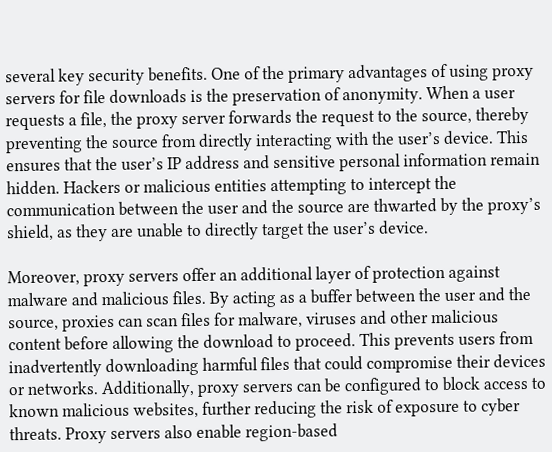several key security benefits. One of the primary advantages of using proxy servers for file downloads is the preservation of anonymity. When a user requests a file, the proxy server forwards the request to the source, thereby preventing the source from directly interacting with the user’s device. This ensures that the user’s IP address and sensitive personal information remain hidden. Hackers or malicious entities attempting to intercept the communication between the user and the source are thwarted by the proxy’s shield, as they are unable to directly target the user’s device.

Moreover, proxy servers offer an additional layer of protection against malware and malicious files. By acting as a buffer between the user and the source, proxies can scan files for malware, viruses and other malicious content before allowing the download to proceed. This prevents users from inadvertently downloading harmful files that could compromise their devices or networks. Additionally, proxy servers can be configured to block access to known malicious websites, further reducing the risk of exposure to cyber threats. Proxy servers also enable region-based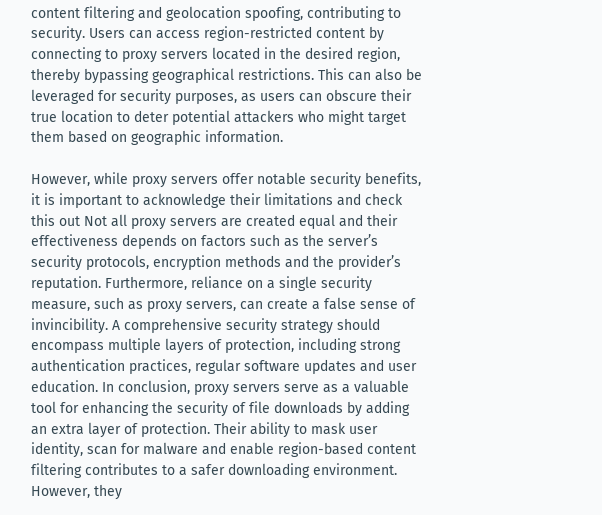content filtering and geolocation spoofing, contributing to security. Users can access region-restricted content by connecting to proxy servers located in the desired region, thereby bypassing geographical restrictions. This can also be leveraged for security purposes, as users can obscure their true location to deter potential attackers who might target them based on geographic information.

However, while proxy servers offer notable security benefits, it is important to acknowledge their limitations and check this out Not all proxy servers are created equal and their effectiveness depends on factors such as the server’s security protocols, encryption methods and the provider’s reputation. Furthermore, reliance on a single security measure, such as proxy servers, can create a false sense of invincibility. A comprehensive security strategy should encompass multiple layers of protection, including strong authentication practices, regular software updates and user education. In conclusion, proxy servers serve as a valuable tool for enhancing the security of file downloads by adding an extra layer of protection. Their ability to mask user identity, scan for malware and enable region-based content filtering contributes to a safer downloading environment. However, they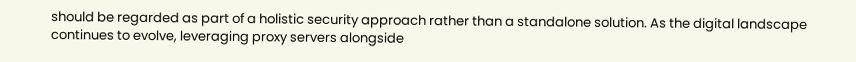should be regarded as part of a holistic security approach rather than a standalone solution. As the digital landscape continues to evolve, leveraging proxy servers alongside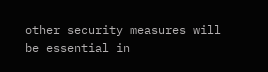other security measures will be essential in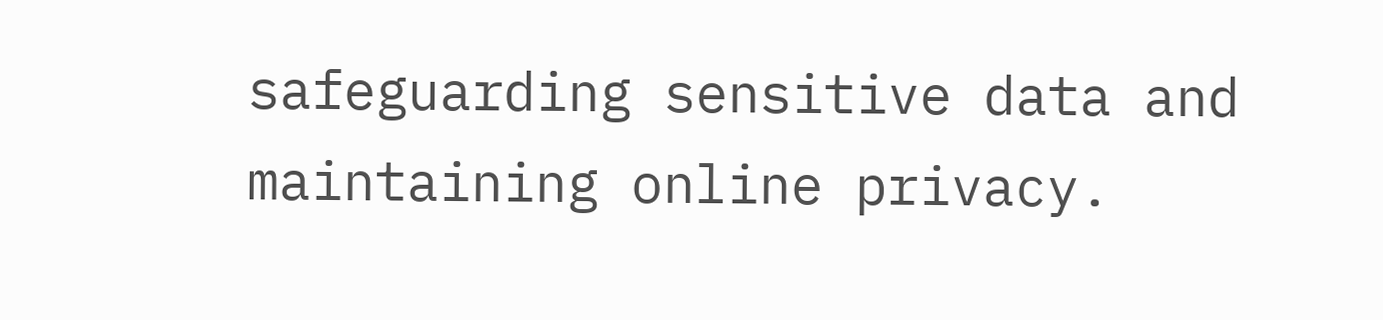safeguarding sensitive data and maintaining online privacy.